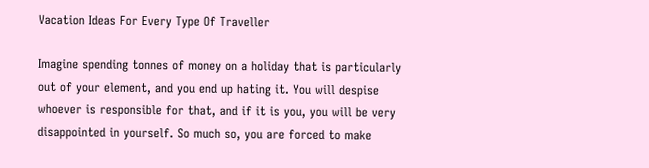Vacation Ideas For Every Type Of Traveller

Imagine spending tonnes of money on a holiday that is particularly out of your element, and you end up hating it. You will despise whoever is responsible for that, and if it is you, you will be very disappointed in yourself. So much so, you are forced to make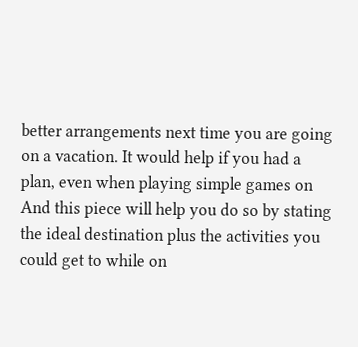better arrangements next time you are going on a vacation. It would help if you had a plan, even when playing simple games on And this piece will help you do so by stating the ideal destination plus the activities you could get to while on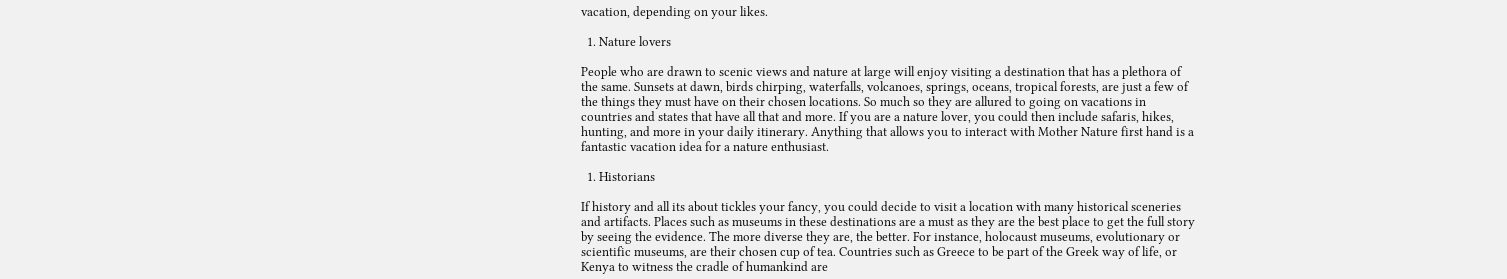vacation, depending on your likes.

  1. Nature lovers

People who are drawn to scenic views and nature at large will enjoy visiting a destination that has a plethora of the same. Sunsets at dawn, birds chirping, waterfalls, volcanoes, springs, oceans, tropical forests, are just a few of the things they must have on their chosen locations. So much so they are allured to going on vacations in countries and states that have all that and more. If you are a nature lover, you could then include safaris, hikes, hunting, and more in your daily itinerary. Anything that allows you to interact with Mother Nature first hand is a fantastic vacation idea for a nature enthusiast.

  1. Historians

If history and all its about tickles your fancy, you could decide to visit a location with many historical sceneries and artifacts. Places such as museums in these destinations are a must as they are the best place to get the full story by seeing the evidence. The more diverse they are, the better. For instance, holocaust museums, evolutionary or scientific museums, are their chosen cup of tea. Countries such as Greece to be part of the Greek way of life, or Kenya to witness the cradle of humankind are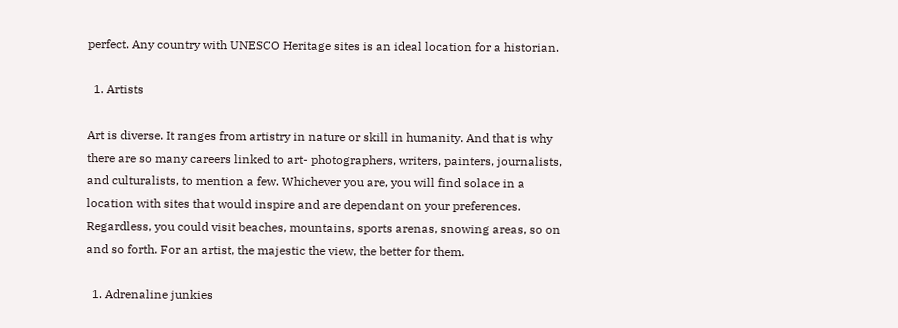perfect. Any country with UNESCO Heritage sites is an ideal location for a historian.

  1. Artists

Art is diverse. It ranges from artistry in nature or skill in humanity. And that is why there are so many careers linked to art- photographers, writers, painters, journalists, and culturalists, to mention a few. Whichever you are, you will find solace in a location with sites that would inspire and are dependant on your preferences. Regardless, you could visit beaches, mountains, sports arenas, snowing areas, so on and so forth. For an artist, the majestic the view, the better for them.

  1. Adrenaline junkies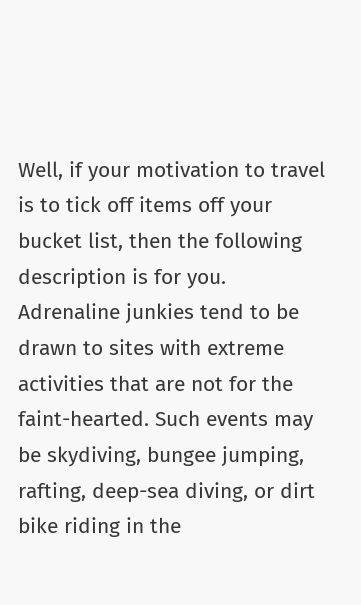Well, if your motivation to travel is to tick off items off your bucket list, then the following description is for you. Adrenaline junkies tend to be drawn to sites with extreme activities that are not for the faint-hearted. Such events may be skydiving, bungee jumping, rafting, deep-sea diving, or dirt bike riding in the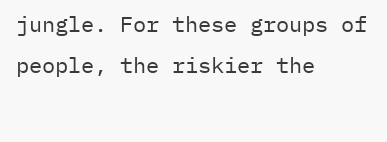jungle. For these groups of people, the riskier the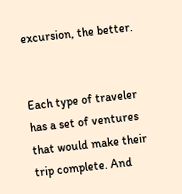excursion, the better.


Each type of traveler has a set of ventures that would make their trip complete. And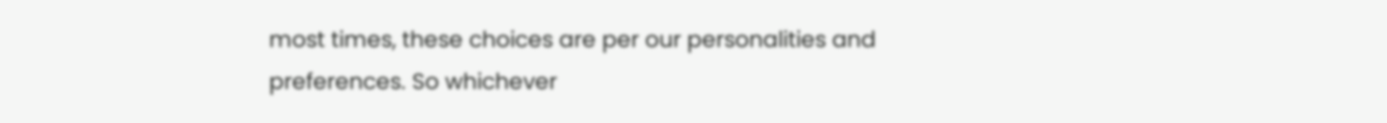most times, these choices are per our personalities and preferences. So whichever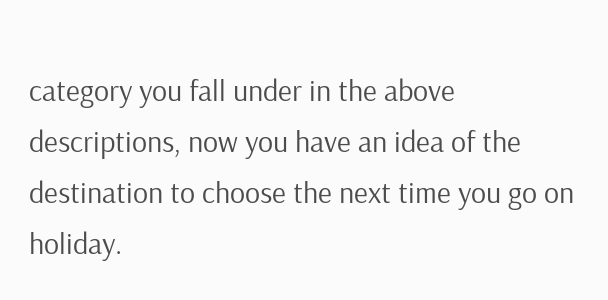category you fall under in the above descriptions, now you have an idea of the destination to choose the next time you go on holiday.